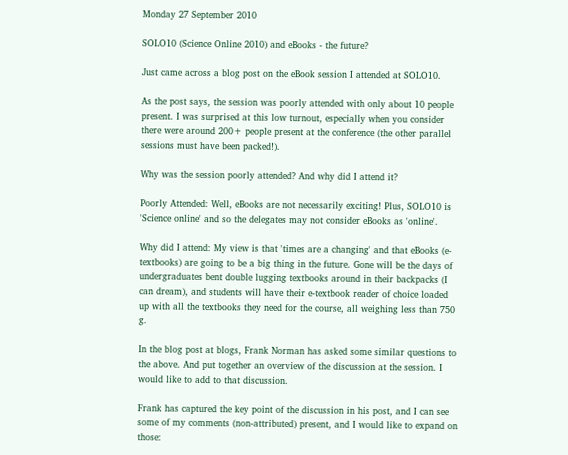Monday 27 September 2010

SOLO10 (Science Online 2010) and eBooks - the future?

Just came across a blog post on the eBook session I attended at SOLO10.

As the post says, the session was poorly attended with only about 10 people present. I was surprised at this low turnout, especially when you consider there were around 200+ people present at the conference (the other parallel sessions must have been packed!).

Why was the session poorly attended? And why did I attend it?

Poorly Attended: Well, eBooks are not necessarily exciting! Plus, SOLO10 is 'Science online' and so the delegates may not consider eBooks as 'online'.

Why did I attend: My view is that 'times are a changing' and that eBooks (e-textbooks) are going to be a big thing in the future. Gone will be the days of undergraduates bent double lugging textbooks around in their backpacks (I can dream), and students will have their e-textbook reader of choice loaded up with all the textbooks they need for the course, all weighing less than 750 g.

In the blog post at blogs, Frank Norman has asked some similar questions to the above. And put together an overview of the discussion at the session. I would like to add to that discussion.

Frank has captured the key point of the discussion in his post, and I can see some of my comments (non-attributed) present, and I would like to expand on those: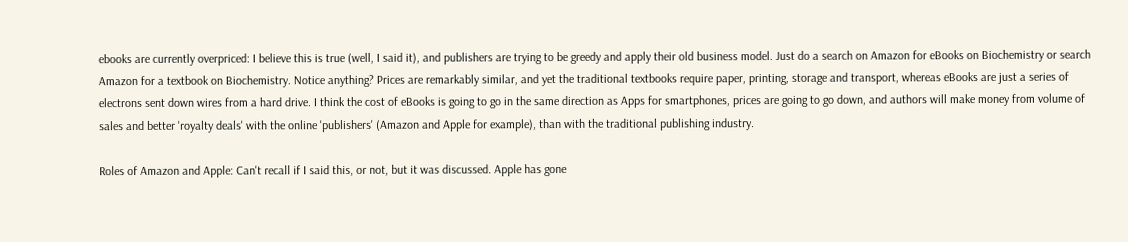ebooks are currently overpriced: I believe this is true (well, I said it), and publishers are trying to be greedy and apply their old business model. Just do a search on Amazon for eBooks on Biochemistry or search Amazon for a textbook on Biochemistry. Notice anything? Prices are remarkably similar, and yet the traditional textbooks require paper, printing, storage and transport, whereas eBooks are just a series of electrons sent down wires from a hard drive. I think the cost of eBooks is going to go in the same direction as Apps for smartphones, prices are going to go down, and authors will make money from volume of sales and better 'royalty deals' with the online 'publishers' (Amazon and Apple for example), than with the traditional publishing industry.

Roles of Amazon and Apple: Can't recall if I said this, or not, but it was discussed. Apple has gone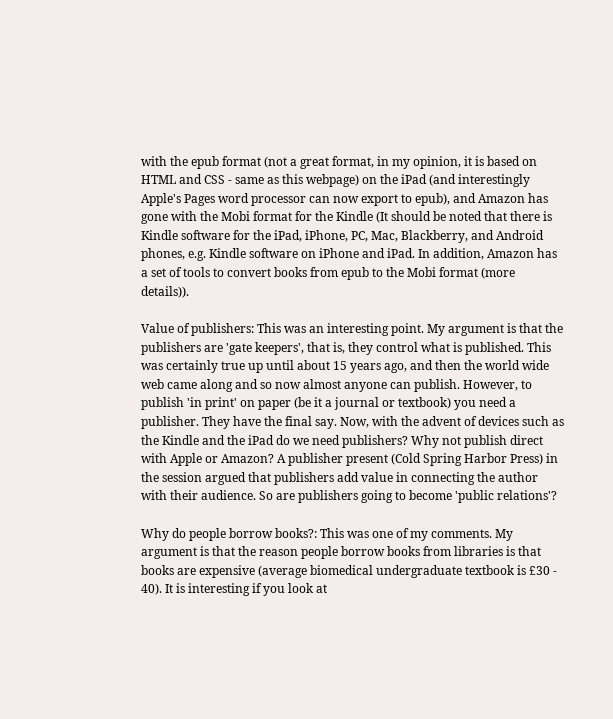with the epub format (not a great format, in my opinion, it is based on HTML and CSS - same as this webpage) on the iPad (and interestingly Apple's Pages word processor can now export to epub), and Amazon has gone with the Mobi format for the Kindle (It should be noted that there is Kindle software for the iPad, iPhone, PC, Mac, Blackberry, and Android phones, e.g. Kindle software on iPhone and iPad. In addition, Amazon has a set of tools to convert books from epub to the Mobi format (more details)).

Value of publishers: This was an interesting point. My argument is that the publishers are 'gate keepers', that is, they control what is published. This was certainly true up until about 15 years ago, and then the world wide web came along and so now almost anyone can publish. However, to publish 'in print' on paper (be it a journal or textbook) you need a publisher. They have the final say. Now, with the advent of devices such as the Kindle and the iPad do we need publishers? Why not publish direct with Apple or Amazon? A publisher present (Cold Spring Harbor Press) in the session argued that publishers add value in connecting the author with their audience. So are publishers going to become 'public relations'?

Why do people borrow books?: This was one of my comments. My argument is that the reason people borrow books from libraries is that books are expensive (average biomedical undergraduate textbook is £30 - 40). It is interesting if you look at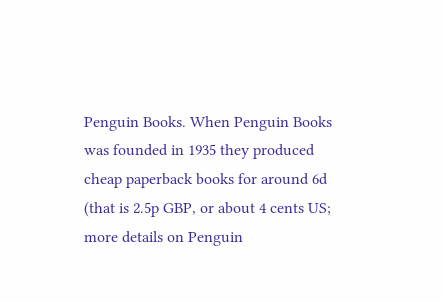Penguin Books. When Penguin Books was founded in 1935 they produced cheap paperback books for around 6d (that is 2.5p GBP, or about 4 cents US; more details on Penguin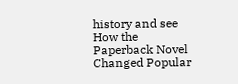history and see How the Paperback Novel Changed Popular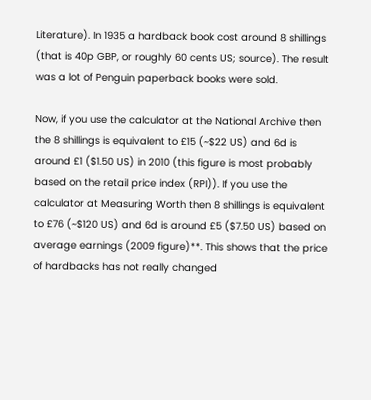Literature). In 1935 a hardback book cost around 8 shillings (that is 40p GBP, or roughly 60 cents US; source). The result was a lot of Penguin paperback books were sold.

Now, if you use the calculator at the National Archive then the 8 shillings is equivalent to £15 (~$22 US) and 6d is around £1 ($1.50 US) in 2010 (this figure is most probably based on the retail price index (RPI)). If you use the calculator at Measuring Worth then 8 shillings is equivalent to £76 (~$120 US) and 6d is around £5 ($7.50 US) based on average earnings (2009 figure)**. This shows that the price of hardbacks has not really changed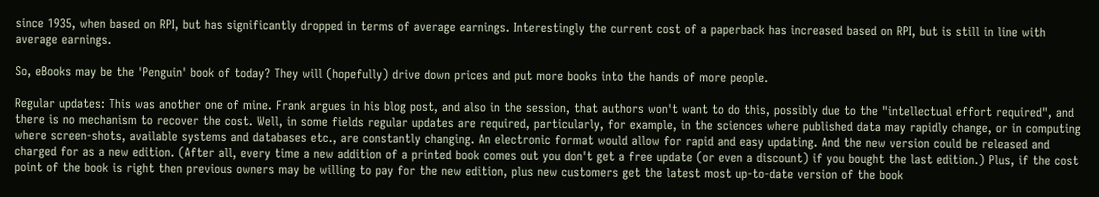since 1935, when based on RPI, but has significantly dropped in terms of average earnings. Interestingly the current cost of a paperback has increased based on RPI, but is still in line with average earnings.

So, eBooks may be the 'Penguin' book of today? They will (hopefully) drive down prices and put more books into the hands of more people.

Regular updates: This was another one of mine. Frank argues in his blog post, and also in the session, that authors won't want to do this, possibly due to the "intellectual effort required", and there is no mechanism to recover the cost. Well, in some fields regular updates are required, particularly, for example, in the sciences where published data may rapidly change, or in computing where screen-shots, available systems and databases etc., are constantly changing. An electronic format would allow for rapid and easy updating. And the new version could be released and charged for as a new edition. (After all, every time a new addition of a printed book comes out you don't get a free update (or even a discount) if you bought the last edition.) Plus, if the cost point of the book is right then previous owners may be willing to pay for the new edition, plus new customers get the latest most up-to-date version of the book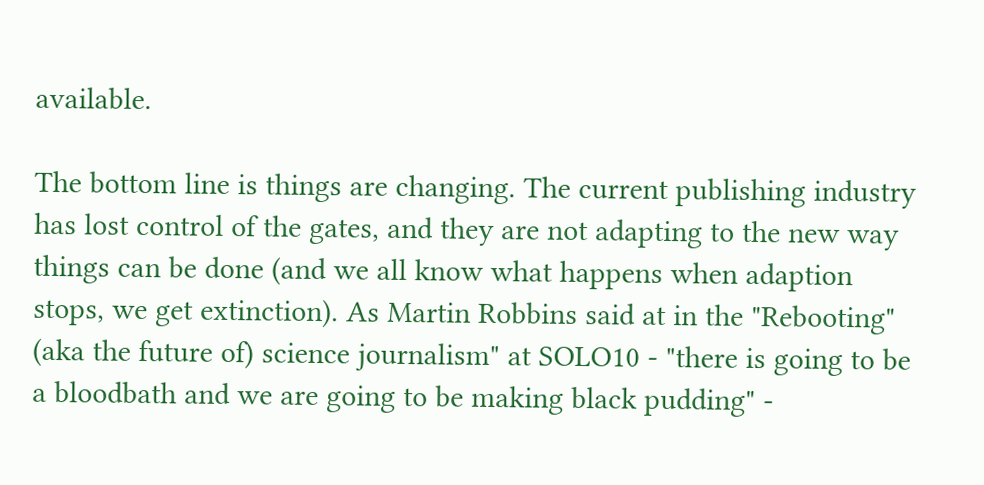available.

The bottom line is things are changing. The current publishing industry has lost control of the gates, and they are not adapting to the new way things can be done (and we all know what happens when adaption stops, we get extinction). As Martin Robbins said at in the "Rebooting" (aka the future of) science journalism" at SOLO10 - "there is going to be a bloodbath and we are going to be making black pudding" -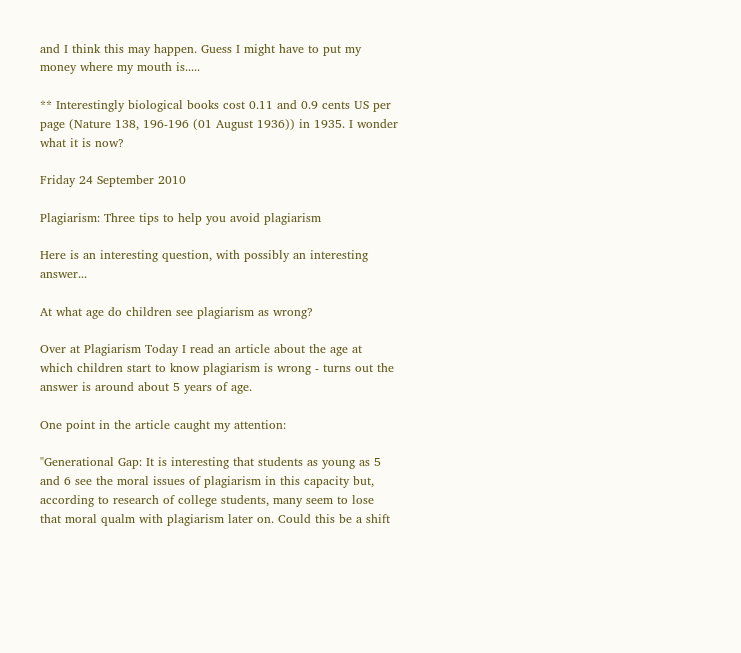and I think this may happen. Guess I might have to put my money where my mouth is.....

** Interestingly biological books cost 0.11 and 0.9 cents US per page (Nature 138, 196-196 (01 August 1936)) in 1935. I wonder what it is now?

Friday 24 September 2010

Plagiarism: Three tips to help you avoid plagiarism

Here is an interesting question, with possibly an interesting answer...

At what age do children see plagiarism as wrong?

Over at Plagiarism Today I read an article about the age at which children start to know plagiarism is wrong - turns out the answer is around about 5 years of age.

One point in the article caught my attention:

"Generational Gap: It is interesting that students as young as 5 and 6 see the moral issues of plagiarism in this capacity but, according to research of college students, many seem to lose that moral qualm with plagiarism later on. Could this be a shift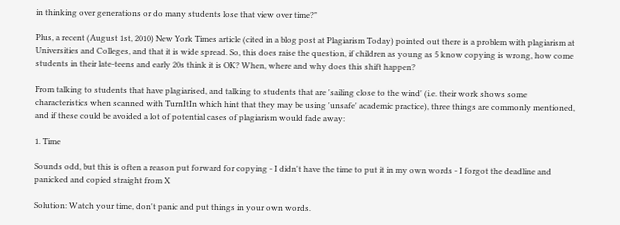in thinking over generations or do many students lose that view over time?"

Plus, a recent (August 1st, 2010) New York Times article (cited in a blog post at Plagiarism Today) pointed out there is a problem with plagiarism at Universities and Colleges, and that it is wide spread. So, this does raise the question, if children as young as 5 know copying is wrong, how come students in their late-teens and early 20s think it is OK? When, where and why does this shift happen?

From talking to students that have plagiarised, and talking to students that are 'sailing close to the wind' (i.e. their work shows some characteristics when scanned with TurnItIn which hint that they may be using 'unsafe' academic practice), three things are commonly mentioned, and if these could be avoided a lot of potential cases of plagiarism would fade away:

1. Time

Sounds odd, but this is often a reason put forward for copying - I didn't have the time to put it in my own words - I forgot the deadline and panicked and copied straight from X

Solution: Watch your time, don't panic and put things in your own words.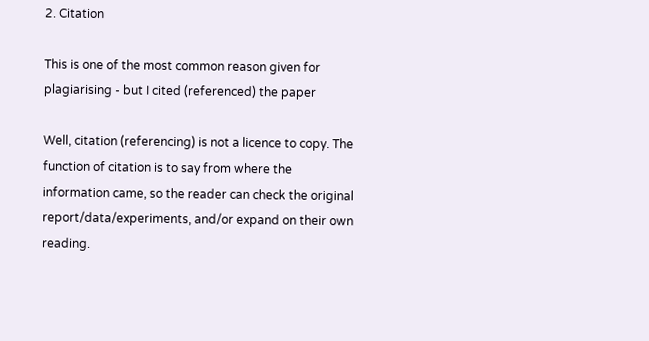2. Citation

This is one of the most common reason given for plagiarising - but I cited (referenced) the paper

Well, citation (referencing) is not a licence to copy. The function of citation is to say from where the information came, so the reader can check the original report/data/experiments, and/or expand on their own reading.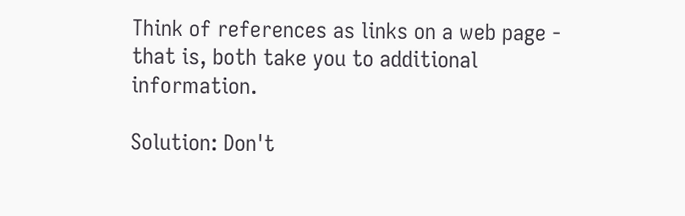Think of references as links on a web page - that is, both take you to additional information.

Solution: Don't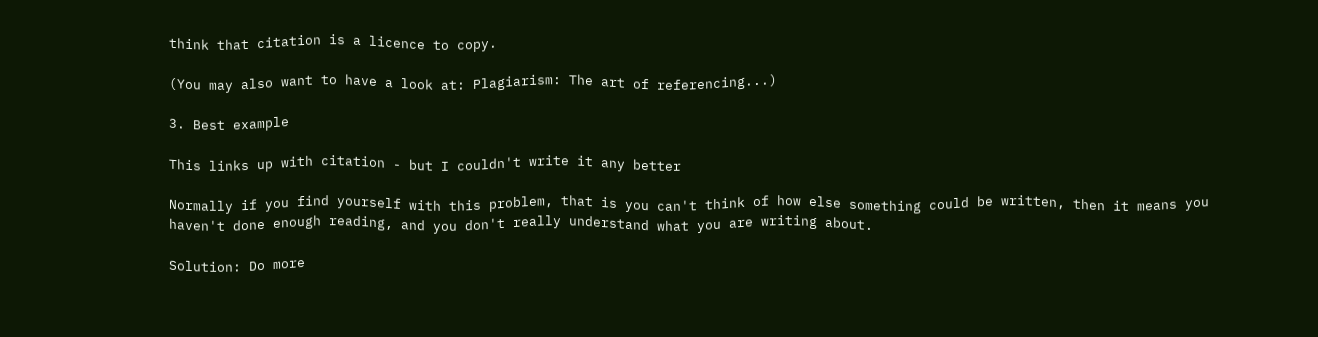think that citation is a licence to copy.

(You may also want to have a look at: Plagiarism: The art of referencing...)

3. Best example

This links up with citation - but I couldn't write it any better

Normally if you find yourself with this problem, that is you can't think of how else something could be written, then it means you haven't done enough reading, and you don't really understand what you are writing about.

Solution: Do more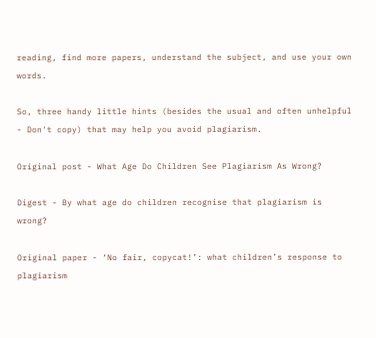reading, find more papers, understand the subject, and use your own words.

So, three handy little hints (besides the usual and often unhelpful - Don't copy) that may help you avoid plagiarism.

Original post - What Age Do Children See Plagiarism As Wrong?

Digest - By what age do children recognise that plagiarism is wrong?

Original paper - ‘No fair, copycat!’: what children’s response to plagiarism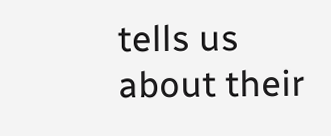tells us about their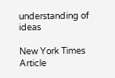understanding of ideas

New York Times Article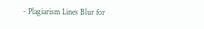- Plagiarism Lines Blur for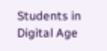Students in Digital Age